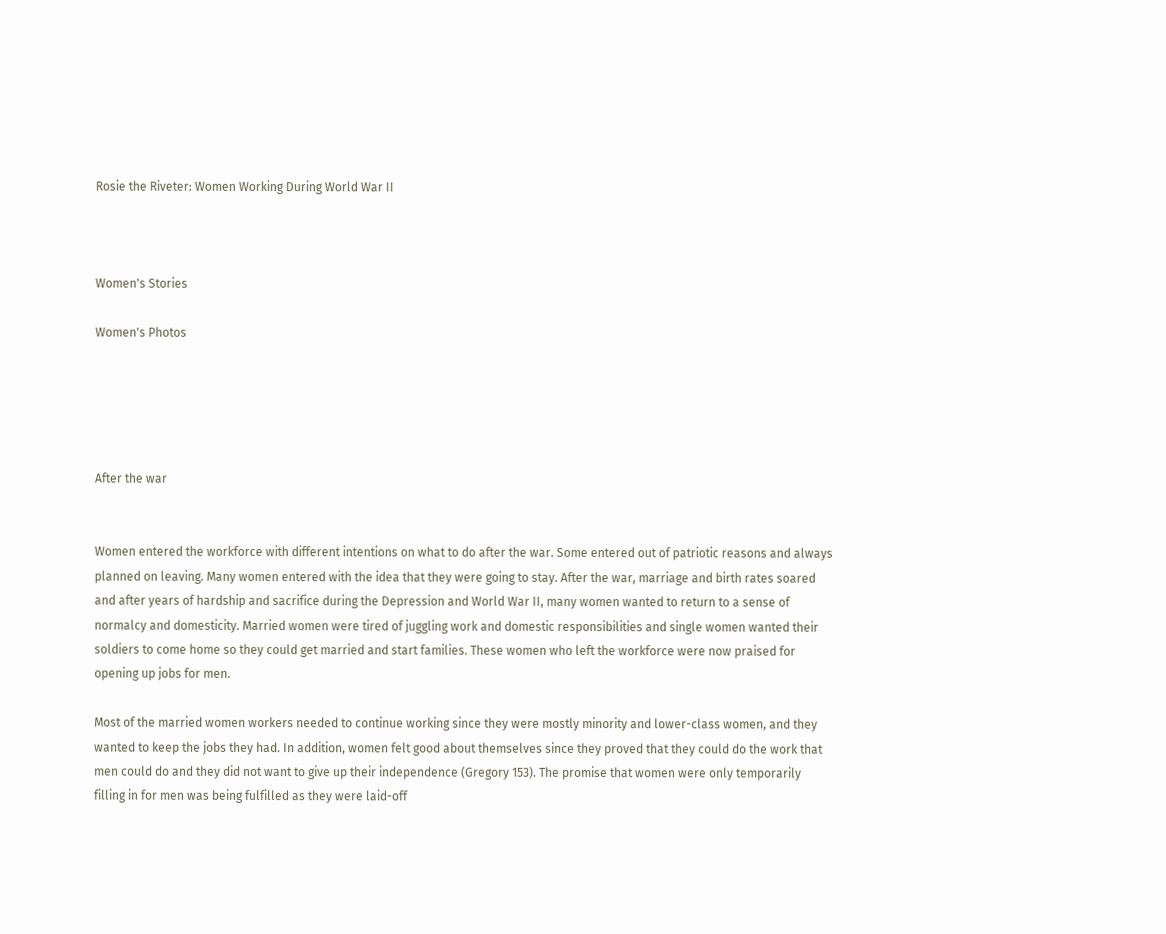Rosie the Riveter: Women Working During World War II



Women's Stories

Women's Photos





After the war


Women entered the workforce with different intentions on what to do after the war. Some entered out of patriotic reasons and always planned on leaving. Many women entered with the idea that they were going to stay. After the war, marriage and birth rates soared and after years of hardship and sacrifice during the Depression and World War II, many women wanted to return to a sense of normalcy and domesticity. Married women were tired of juggling work and domestic responsibilities and single women wanted their soldiers to come home so they could get married and start families. These women who left the workforce were now praised for opening up jobs for men.

Most of the married women workers needed to continue working since they were mostly minority and lower-class women, and they wanted to keep the jobs they had. In addition, women felt good about themselves since they proved that they could do the work that men could do and they did not want to give up their independence (Gregory 153). The promise that women were only temporarily filling in for men was being fulfilled as they were laid-off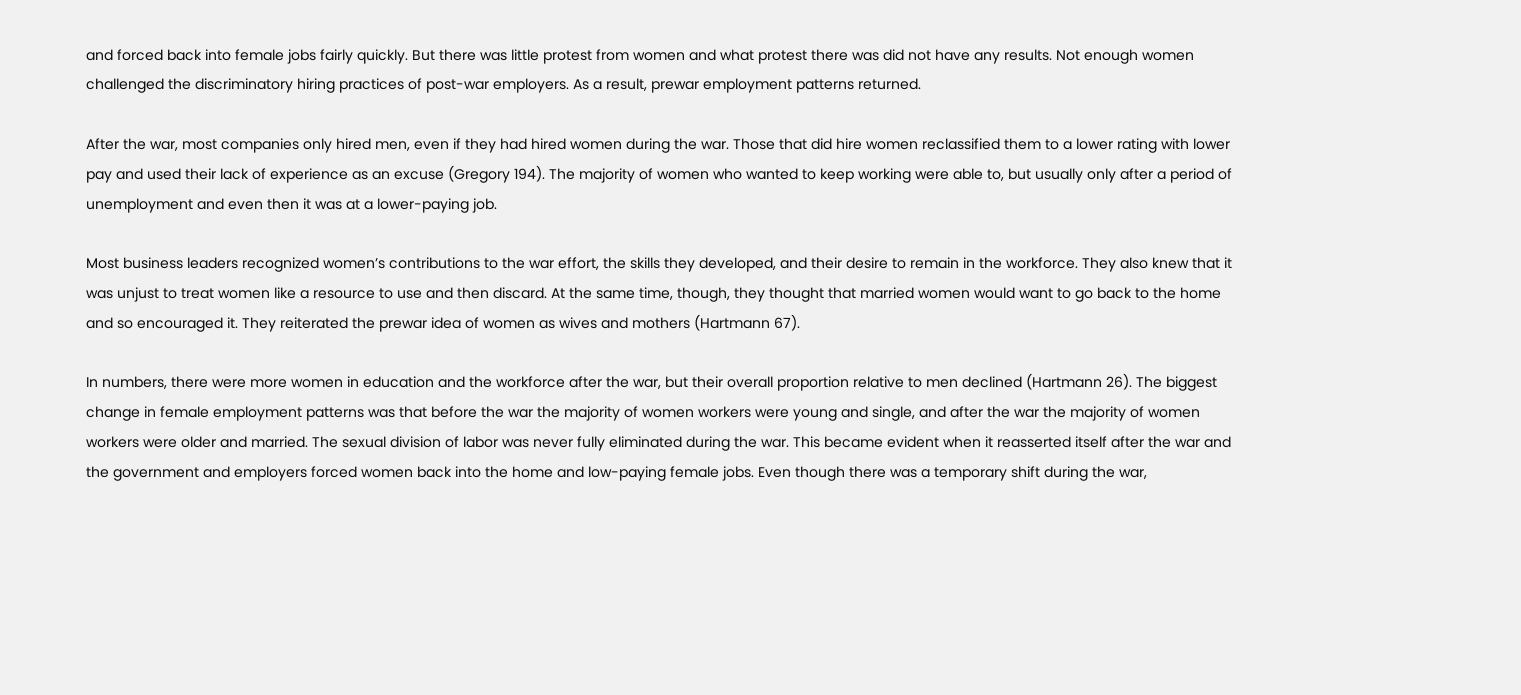and forced back into female jobs fairly quickly. But there was little protest from women and what protest there was did not have any results. Not enough women challenged the discriminatory hiring practices of post-war employers. As a result, prewar employment patterns returned.

After the war, most companies only hired men, even if they had hired women during the war. Those that did hire women reclassified them to a lower rating with lower pay and used their lack of experience as an excuse (Gregory 194). The majority of women who wanted to keep working were able to, but usually only after a period of unemployment and even then it was at a lower-paying job.

Most business leaders recognized women’s contributions to the war effort, the skills they developed, and their desire to remain in the workforce. They also knew that it was unjust to treat women like a resource to use and then discard. At the same time, though, they thought that married women would want to go back to the home and so encouraged it. They reiterated the prewar idea of women as wives and mothers (Hartmann 67).

In numbers, there were more women in education and the workforce after the war, but their overall proportion relative to men declined (Hartmann 26). The biggest change in female employment patterns was that before the war the majority of women workers were young and single, and after the war the majority of women workers were older and married. The sexual division of labor was never fully eliminated during the war. This became evident when it reasserted itself after the war and the government and employers forced women back into the home and low-paying female jobs. Even though there was a temporary shift during the war,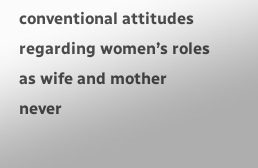conventional attitudes regarding women’s roles as wife and mother never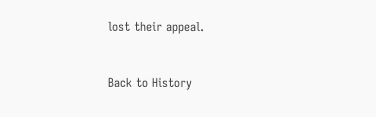lost their appeal.


Back to History